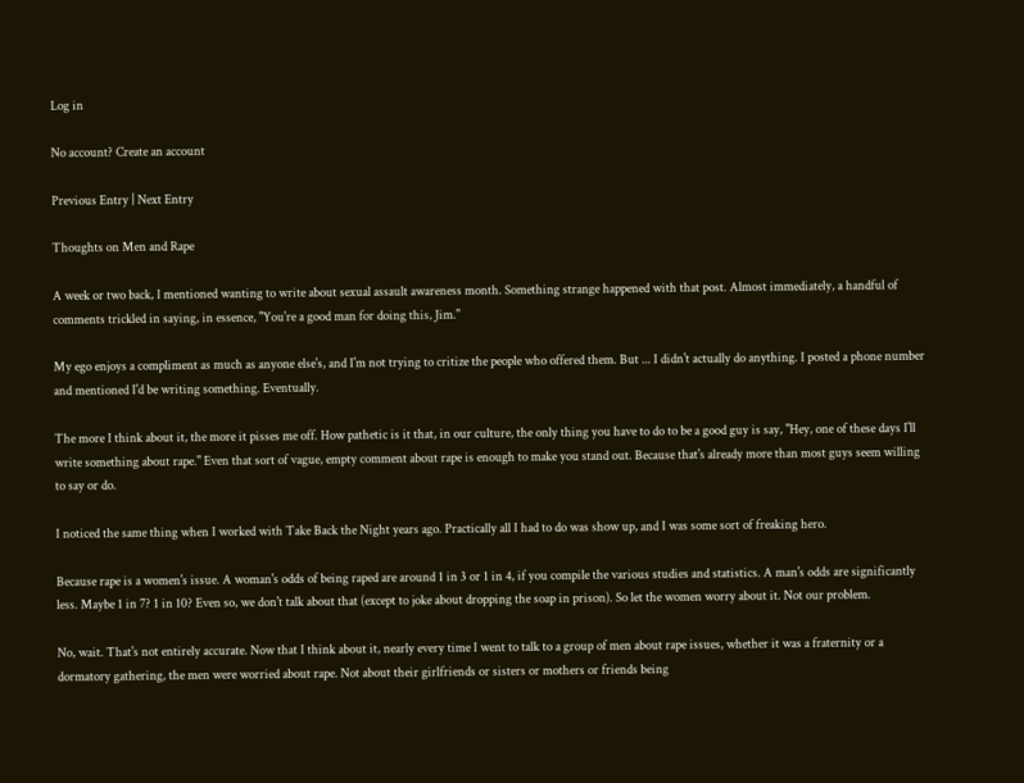Log in

No account? Create an account

Previous Entry | Next Entry

Thoughts on Men and Rape

A week or two back, I mentioned wanting to write about sexual assault awareness month. Something strange happened with that post. Almost immediately, a handful of comments trickled in saying, in essence, "You're a good man for doing this, Jim."

My ego enjoys a compliment as much as anyone else's, and I'm not trying to critize the people who offered them. But ... I didn't actually do anything. I posted a phone number and mentioned I'd be writing something. Eventually.

The more I think about it, the more it pisses me off. How pathetic is it that, in our culture, the only thing you have to do to be a good guy is say, "Hey, one of these days I'll write something about rape." Even that sort of vague, empty comment about rape is enough to make you stand out. Because that's already more than most guys seem willing to say or do.

I noticed the same thing when I worked with Take Back the Night years ago. Practically all I had to do was show up, and I was some sort of freaking hero.

Because rape is a women's issue. A woman's odds of being raped are around 1 in 3 or 1 in 4, if you compile the various studies and statistics. A man's odds are significantly less. Maybe 1 in 7? 1 in 10? Even so, we don't talk about that (except to joke about dropping the soap in prison). So let the women worry about it. Not our problem.

No, wait. That's not entirely accurate. Now that I think about it, nearly every time I went to talk to a group of men about rape issues, whether it was a fraternity or a dormatory gathering, the men were worried about rape. Not about their girlfriends or sisters or mothers or friends being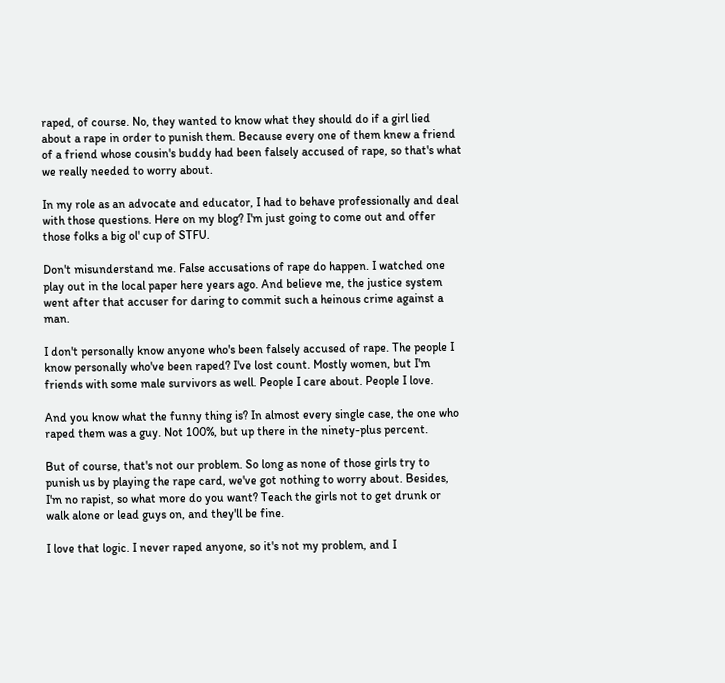raped, of course. No, they wanted to know what they should do if a girl lied about a rape in order to punish them. Because every one of them knew a friend of a friend whose cousin's buddy had been falsely accused of rape, so that's what we really needed to worry about.

In my role as an advocate and educator, I had to behave professionally and deal with those questions. Here on my blog? I'm just going to come out and offer those folks a big ol' cup of STFU.

Don't misunderstand me. False accusations of rape do happen. I watched one play out in the local paper here years ago. And believe me, the justice system went after that accuser for daring to commit such a heinous crime against a man.

I don't personally know anyone who's been falsely accused of rape. The people I know personally who've been raped? I've lost count. Mostly women, but I'm friends with some male survivors as well. People I care about. People I love.

And you know what the funny thing is? In almost every single case, the one who raped them was a guy. Not 100%, but up there in the ninety-plus percent.

But of course, that's not our problem. So long as none of those girls try to punish us by playing the rape card, we've got nothing to worry about. Besides, I'm no rapist, so what more do you want? Teach the girls not to get drunk or walk alone or lead guys on, and they'll be fine.

I love that logic. I never raped anyone, so it's not my problem, and I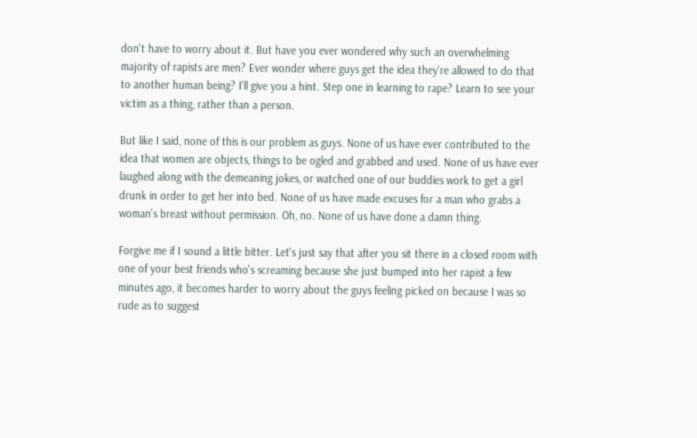don't have to worry about it. But have you ever wondered why such an overwhelming majority of rapists are men? Ever wonder where guys get the idea they're allowed to do that to another human being? I'll give you a hint. Step one in learning to rape? Learn to see your victim as a thing, rather than a person.

But like I said, none of this is our problem as guys. None of us have ever contributed to the idea that women are objects, things to be ogled and grabbed and used. None of us have ever laughed along with the demeaning jokes, or watched one of our buddies work to get a girl drunk in order to get her into bed. None of us have made excuses for a man who grabs a woman's breast without permission. Oh, no. None of us have done a damn thing.

Forgive me if I sound a little bitter. Let's just say that after you sit there in a closed room with one of your best friends who's screaming because she just bumped into her rapist a few minutes ago, it becomes harder to worry about the guys feeling picked on because I was so rude as to suggest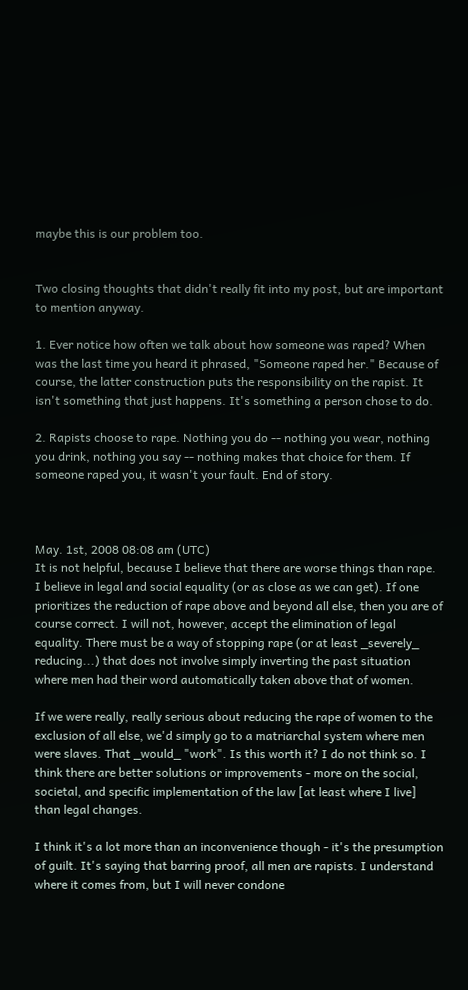maybe this is our problem too.


Two closing thoughts that didn't really fit into my post, but are important to mention anyway.

1. Ever notice how often we talk about how someone was raped? When was the last time you heard it phrased, "Someone raped her." Because of course, the latter construction puts the responsibility on the rapist. It isn't something that just happens. It's something a person chose to do.

2. Rapists choose to rape. Nothing you do -- nothing you wear, nothing you drink, nothing you say -- nothing makes that choice for them. If someone raped you, it wasn't your fault. End of story.



May. 1st, 2008 08:08 am (UTC)
It is not helpful, because I believe that there are worse things than rape. I believe in legal and social equality (or as close as we can get). If one prioritizes the reduction of rape above and beyond all else, then you are of course correct. I will not, however, accept the elimination of legal equality. There must be a way of stopping rape (or at least _severely_ reducing...) that does not involve simply inverting the past situation where men had their word automatically taken above that of women.

If we were really, really serious about reducing the rape of women to the exclusion of all else, we'd simply go to a matriarchal system where men were slaves. That _would_ "work". Is this worth it? I do not think so. I think there are better solutions or improvements - more on the social, societal, and specific implementation of the law [at least where I live] than legal changes.

I think it's a lot more than an inconvenience though - it's the presumption of guilt. It's saying that barring proof, all men are rapists. I understand where it comes from, but I will never condone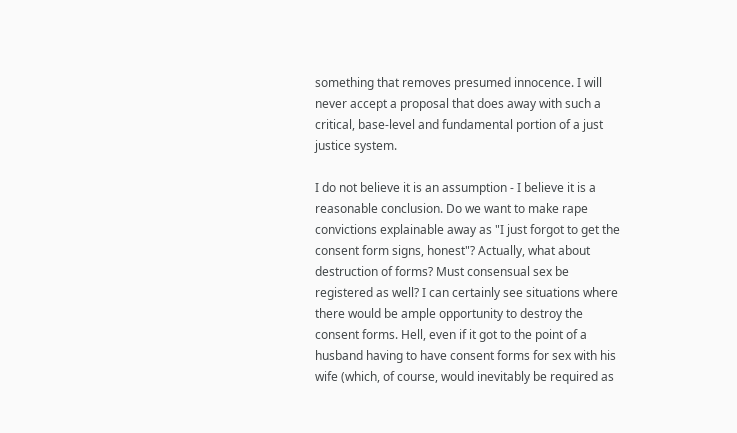something that removes presumed innocence. I will never accept a proposal that does away with such a critical, base-level and fundamental portion of a just justice system.

I do not believe it is an assumption - I believe it is a reasonable conclusion. Do we want to make rape convictions explainable away as "I just forgot to get the consent form signs, honest"? Actually, what about destruction of forms? Must consensual sex be registered as well? I can certainly see situations where there would be ample opportunity to destroy the consent forms. Hell, even if it got to the point of a husband having to have consent forms for sex with his wife (which, of course, would inevitably be required as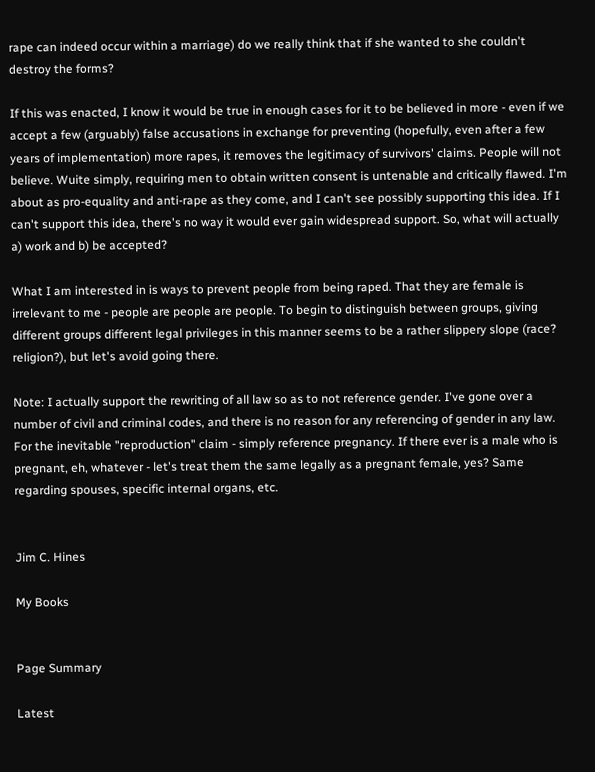rape can indeed occur within a marriage) do we really think that if she wanted to she couldn't destroy the forms?

If this was enacted, I know it would be true in enough cases for it to be believed in more - even if we accept a few (arguably) false accusations in exchange for preventing (hopefully, even after a few years of implementation) more rapes, it removes the legitimacy of survivors' claims. People will not believe. Wuite simply, requiring men to obtain written consent is untenable and critically flawed. I'm about as pro-equality and anti-rape as they come, and I can't see possibly supporting this idea. If I can't support this idea, there's no way it would ever gain widespread support. So, what will actually a) work and b) be accepted?

What I am interested in is ways to prevent people from being raped. That they are female is irrelevant to me - people are people are people. To begin to distinguish between groups, giving different groups different legal privileges in this manner seems to be a rather slippery slope (race? religion?), but let's avoid going there.

Note: I actually support the rewriting of all law so as to not reference gender. I've gone over a number of civil and criminal codes, and there is no reason for any referencing of gender in any law. For the inevitable "reproduction" claim - simply reference pregnancy. If there ever is a male who is pregnant, eh, whatever - let's treat them the same legally as a pregnant female, yes? Same regarding spouses, specific internal organs, etc.


Jim C. Hines

My Books


Page Summary

Latest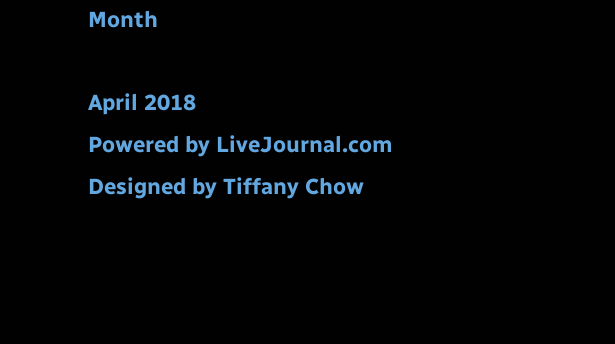Month

April 2018
Powered by LiveJournal.com
Designed by Tiffany Chow